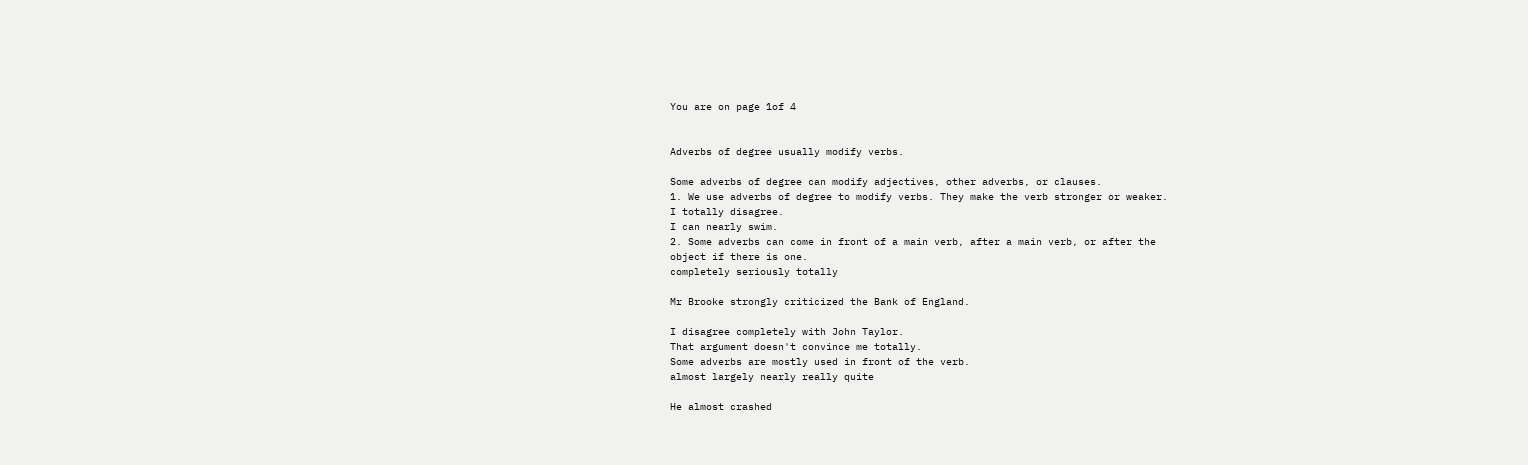You are on page 1of 4


Adverbs of degree usually modify verbs.

Some adverbs of degree can modify adjectives, other adverbs, or clauses.
1. We use adverbs of degree to modify verbs. They make the verb stronger or weaker.
I totally disagree.
I can nearly swim.
2. Some adverbs can come in front of a main verb, after a main verb, or after the
object if there is one.
completely seriously totally

Mr Brooke strongly criticized the Bank of England.

I disagree completely with John Taylor.
That argument doesn't convince me totally.
Some adverbs are mostly used in front of the verb.
almost largely nearly really quite

He almost crashed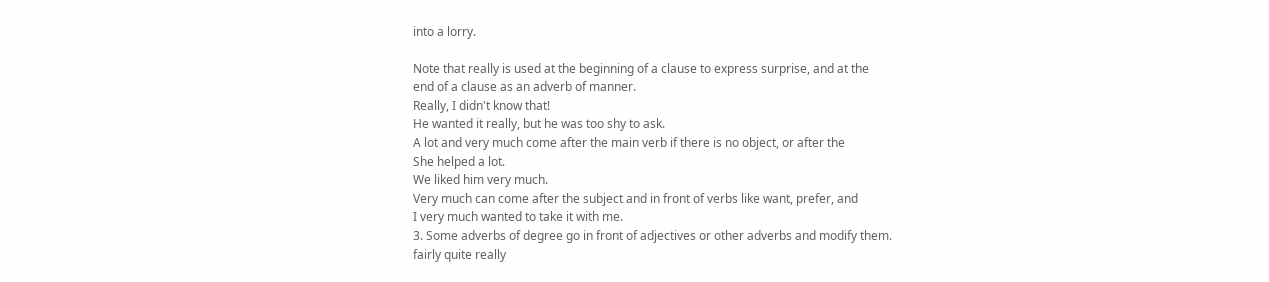into a lorry.

Note that really is used at the beginning of a clause to express surprise, and at the
end of a clause as an adverb of manner.
Really, I didn't know that!
He wanted it really, but he was too shy to ask.
A lot and very much come after the main verb if there is no object, or after the
She helped a lot.
We liked him very much.
Very much can come after the subject and in front of verbs like want, prefer, and
I very much wanted to take it with me.
3. Some adverbs of degree go in front of adjectives or other adverbs and modify them.
fairly quite really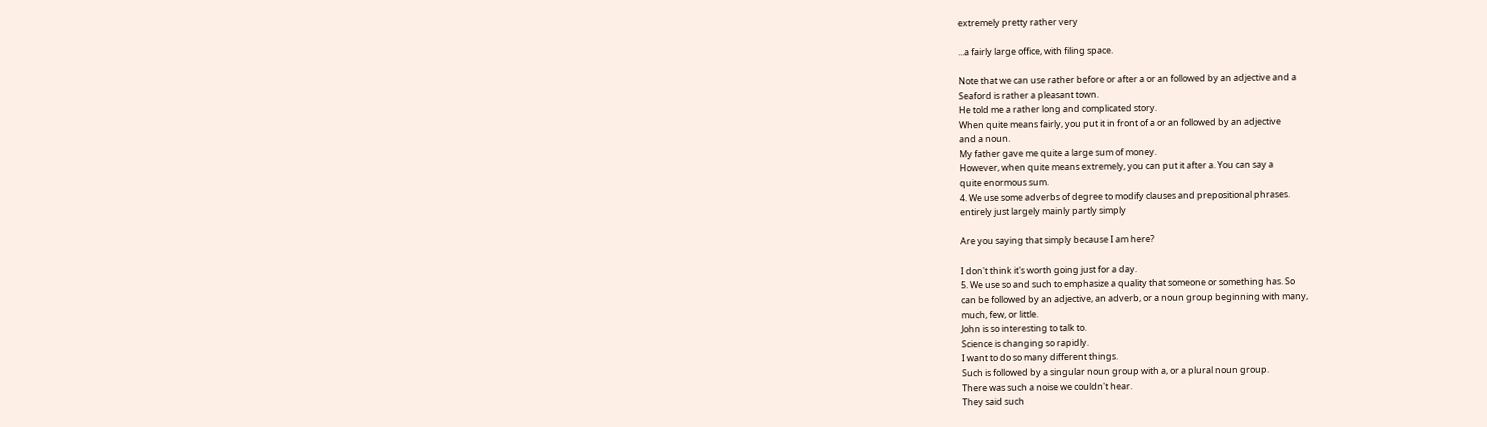extremely pretty rather very

...a fairly large office, with filing space.

Note that we can use rather before or after a or an followed by an adjective and a
Seaford is rather a pleasant town.
He told me a rather long and complicated story.
When quite means fairly, you put it in front of a or an followed by an adjective
and a noun.
My father gave me quite a large sum of money.
However, when quite means extremely, you can put it after a. You can say a
quite enormous sum.
4. We use some adverbs of degree to modify clauses and prepositional phrases.
entirely just largely mainly partly simply

Are you saying that simply because I am here?

I don't think it's worth going just for a day.
5. We use so and such to emphasize a quality that someone or something has. So
can be followed by an adjective, an adverb, or a noun group beginning with many,
much, few, or little.
John is so interesting to talk to.
Science is changing so rapidly.
I want to do so many different things.
Such is followed by a singular noun group with a, or a plural noun group.
There was such a noise we couldn't hear.
They said such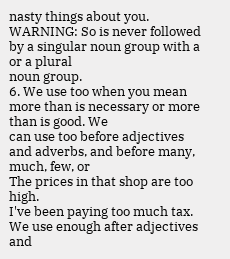nasty things about you.
WARNING: So is never followed by a singular noun group with a or a plural
noun group.
6. We use too when you mean more than is necessary or more than is good. We
can use too before adjectives and adverbs, and before many, much, few, or
The prices in that shop are too high.
I've been paying too much tax.
We use enough after adjectives and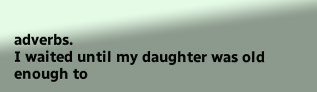adverbs.
I waited until my daughter was old enough to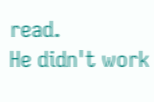read.
He didn't work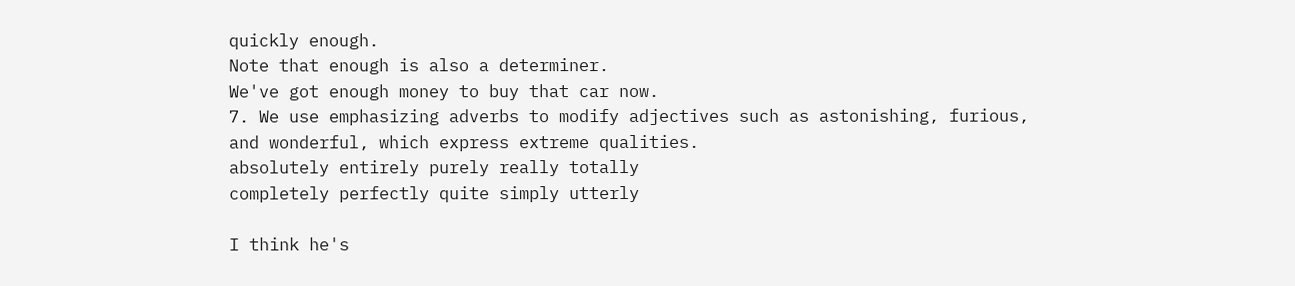quickly enough.
Note that enough is also a determiner.
We've got enough money to buy that car now.
7. We use emphasizing adverbs to modify adjectives such as astonishing, furious,
and wonderful, which express extreme qualities.
absolutely entirely purely really totally
completely perfectly quite simply utterly

I think he's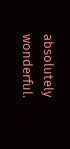absolutely wonderful.